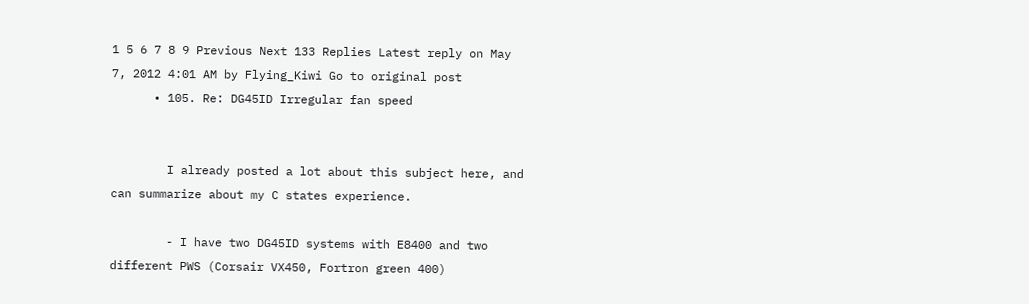1 5 6 7 8 9 Previous Next 133 Replies Latest reply on May 7, 2012 4:01 AM by Flying_Kiwi Go to original post
      • 105. Re: DG45ID Irregular fan speed


        I already posted a lot about this subject here, and can summarize about my C states experience.

        - I have two DG45ID systems with E8400 and two different PWS (Corsair VX450, Fortron green 400)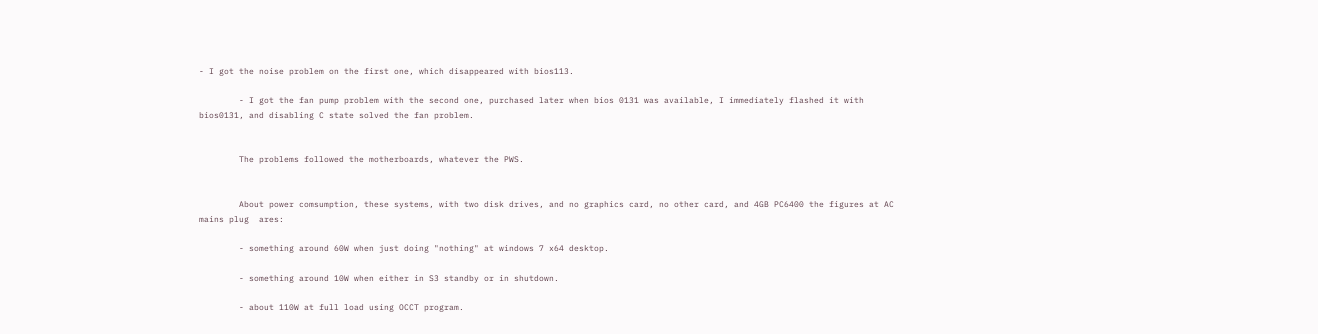- I got the noise problem on the first one, which disappeared with bios113.

        - I got the fan pump problem with the second one, purchased later when bios 0131 was available, I immediately flashed it with bios0131, and disabling C state solved the fan problem.


        The problems followed the motherboards, whatever the PWS.


        About power comsumption, these systems, with two disk drives, and no graphics card, no other card, and 4GB PC6400 the figures at AC mains plug  ares:

        - something around 60W when just doing "nothing" at windows 7 x64 desktop.

        - something around 10W when either in S3 standby or in shutdown.

        - about 110W at full load using OCCT program.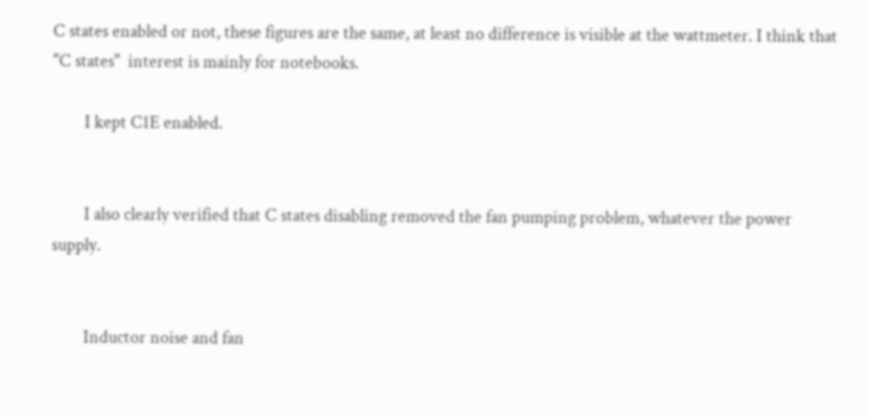C states enabled or not, these figures are the same, at least no difference is visible at the wattmeter. I think that "C states"  interest is mainly for notebooks.

        I kept C1E enabled.


        I also clearly verified that C states disabling removed the fan pumping problem, whatever the power supply.


        Inductor noise and fan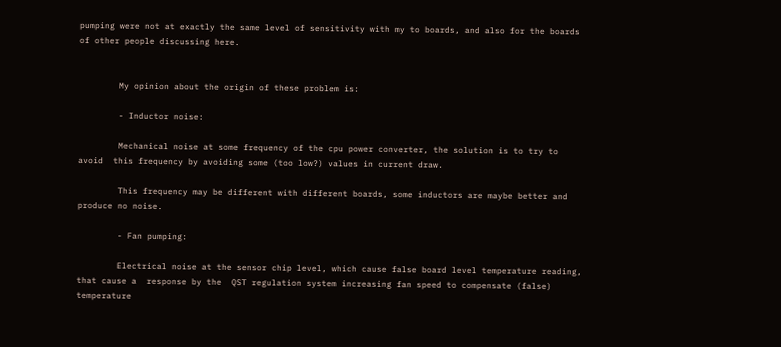pumping were not at exactly the same level of sensitivity with my to boards, and also for the boards of other people discussing here.


        My opinion about the origin of these problem is:

        - Inductor noise:

        Mechanical noise at some frequency of the cpu power converter, the solution is to try to avoid  this frequency by avoiding some (too low?) values in current draw.

        This frequency may be different with different boards, some inductors are maybe better and produce no noise.

        - Fan pumping:

        Electrical noise at the sensor chip level, which cause false board level temperature reading, that cause a  response by the  QST regulation system increasing fan speed to compensate (false) temperature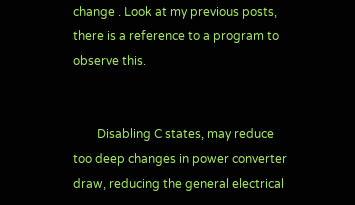change . Look at my previous posts, there is a reference to a program to observe this.


        Disabling C states, may reduce too deep changes in power converter draw, reducing the general electrical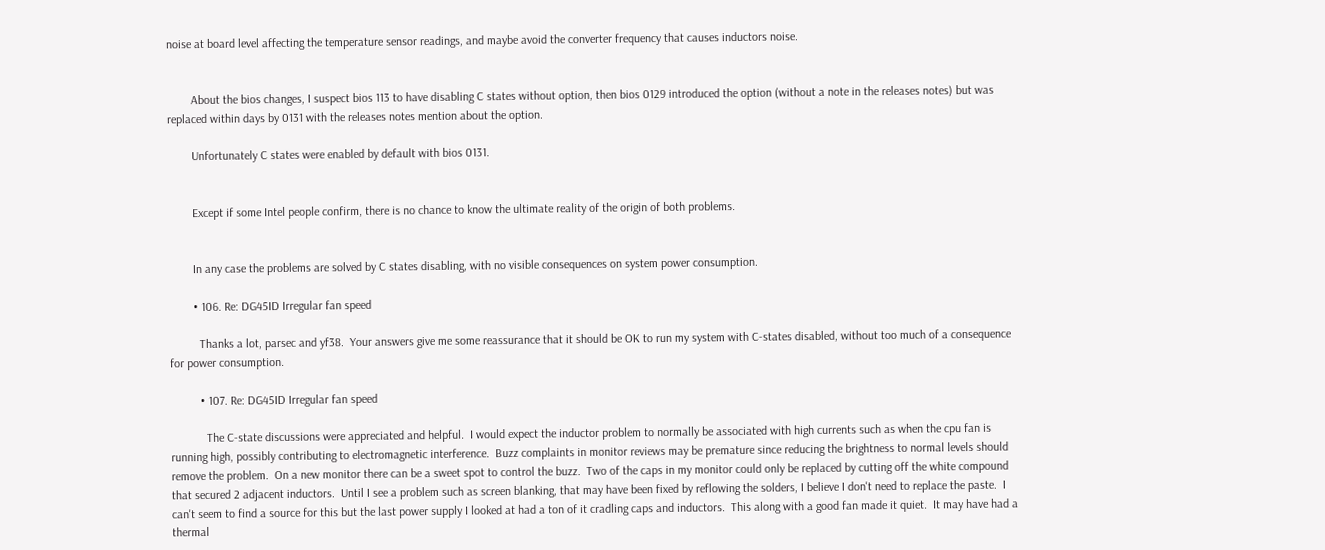noise at board level affecting the temperature sensor readings, and maybe avoid the converter frequency that causes inductors noise.


        About the bios changes, I suspect bios 113 to have disabling C states without option, then bios 0129 introduced the option (without a note in the releases notes) but was replaced within days by 0131 with the releases notes mention about the option.

        Unfortunately C states were enabled by default with bios 0131.


        Except if some Intel people confirm, there is no chance to know the ultimate reality of the origin of both problems.


        In any case the problems are solved by C states disabling, with no visible consequences on system power consumption.

        • 106. Re: DG45ID Irregular fan speed

          Thanks a lot, parsec and yf38.  Your answers give me some reassurance that it should be OK to run my system with C-states disabled, without too much of a consequence for power consumption.

          • 107. Re: DG45ID Irregular fan speed

            The C-state discussions were appreciated and helpful.  I would expect the inductor problem to normally be associated with high currents such as when the cpu fan is running high, possibly contributing to electromagnetic interference.  Buzz complaints in monitor reviews may be premature since reducing the brightness to normal levels should remove the problem.  On a new monitor there can be a sweet spot to control the buzz.  Two of the caps in my monitor could only be replaced by cutting off the white compound that secured 2 adjacent inductors.  Until I see a problem such as screen blanking, that may have been fixed by reflowing the solders, I believe I don't need to replace the paste.  I can't seem to find a source for this but the last power supply I looked at had a ton of it cradling caps and inductors.  This along with a good fan made it quiet.  It may have had a thermal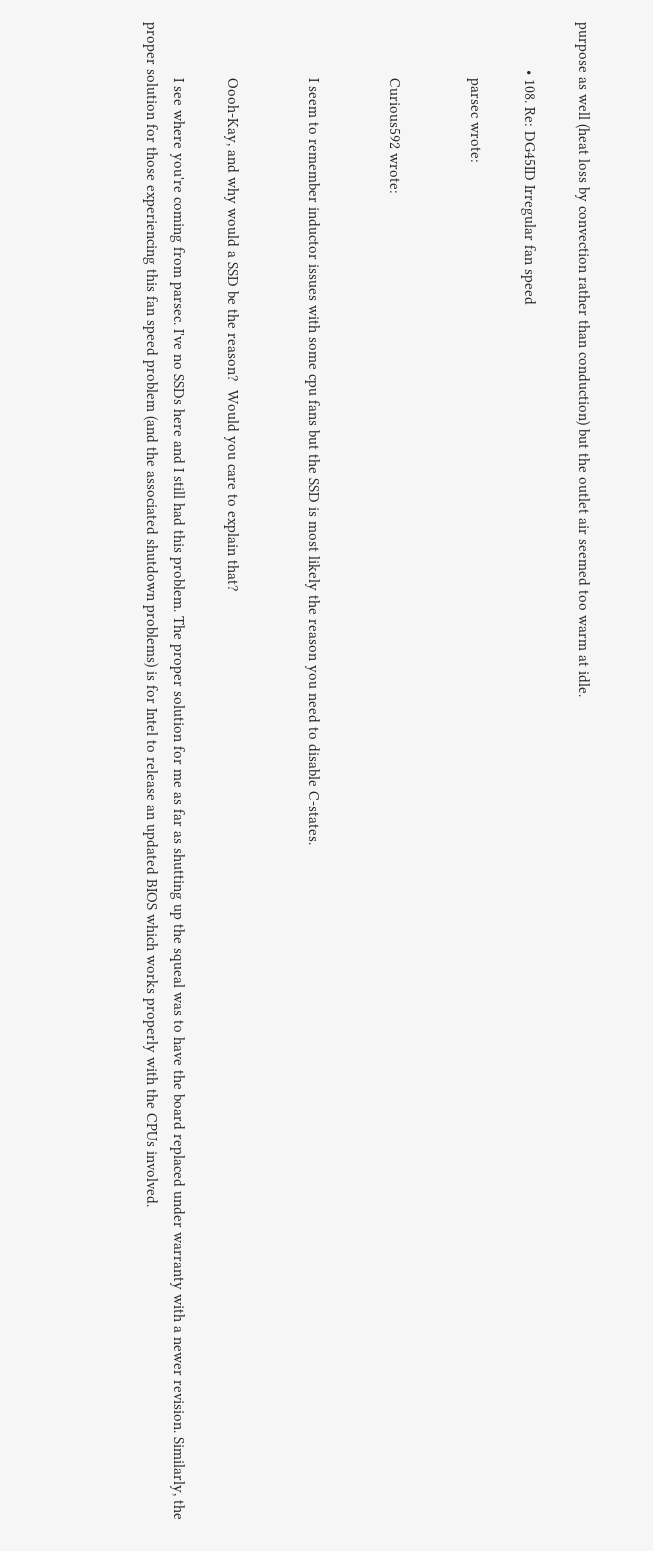purpose as well (heat loss by convection rather than conduction) but the outlet air seemed too warm at idle.

            • 108. Re: DG45ID Irregular fan speed

              parsec wrote:


              Curious592 wrote:


              I seem to remember inductor issues with some cpu fans but the SSD is most likely the reason you need to disable C-states.


              Oooh-Kay, and why would a SSD be the reason?  Would you care to explain that?

              I see where you're coming from parsec. I've no SSDs here and I still had this problem. The proper solution for me as far as shutting up the squeal was to have the board replaced under warranty with a newer revision. Similarly, the proper solution for those experiencing this fan speed problem (and the associated shutdown problems) is for Intel to release an updated BIOS which works properly with the CPUs involved.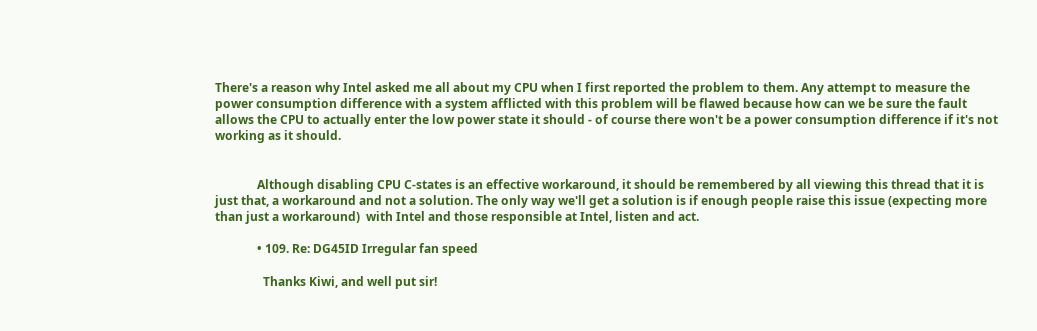There's a reason why Intel asked me all about my CPU when I first reported the problem to them. Any attempt to measure the power consumption difference with a system afflicted with this problem will be flawed because how can we be sure the fault allows the CPU to actually enter the low power state it should - of course there won't be a power consumption difference if it's not working as it should.


              Although disabling CPU C-states is an effective workaround, it should be remembered by all viewing this thread that it is just that, a workaround and not a solution. The only way we'll get a solution is if enough people raise this issue (expecting more than just a workaround)  with Intel and those responsible at Intel, listen and act.

              • 109. Re: DG45ID Irregular fan speed

                Thanks Kiwi, and well put sir!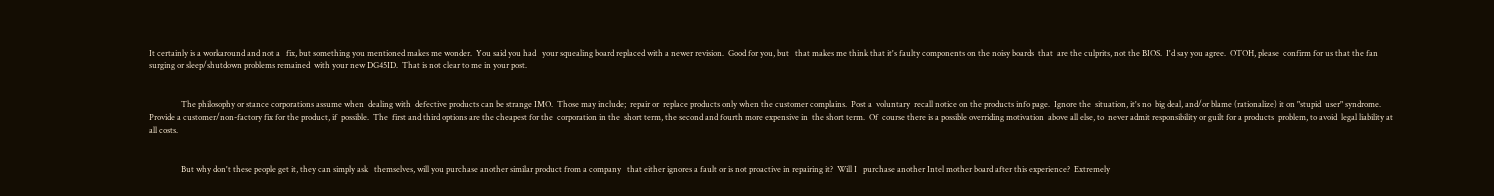It certainly is a workaround and not a   fix, but something you mentioned makes me wonder.  You said you had   your squealing board replaced with a newer revision.  Good for you, but   that makes me think that it's faulty components on the noisy boards  that  are the culprits, not the BIOS.  I'd say you agree.  OTOH, please  confirm for us that the fan surging or sleep/shutdown problems remained  with your new DG45ID.  That is not clear to me in your post.


                The philosophy or stance corporations assume when  dealing with  defective products can be strange IMO.  Those may include;  repair or  replace products only when the customer complains.  Post a  voluntary  recall notice on the products info page.  Ignore the  situation, it's no  big deal, and/or blame (rationalize) it on "stupid  user" syndrome.   Provide a customer/non-factory fix for the product, if  possible.  The  first and third options are the cheapest for the  corporation in the  short term, the second and fourth more expensive in  the short term.  Of  course there is a possible overriding motivation  above all else, to  never admit responsibility or guilt for a products  problem, to avoid  legal liability at all costs.


                But why don't these people get it, they can simply ask   themselves, will you purchase another similar product from a company   that either ignores a fault or is not proactive in repairing it?  Will I   purchase another Intel mother board after this experience?  Extremely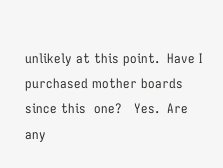unlikely at this point.  Have I purchased mother boards since this  one?   Yes.  Are any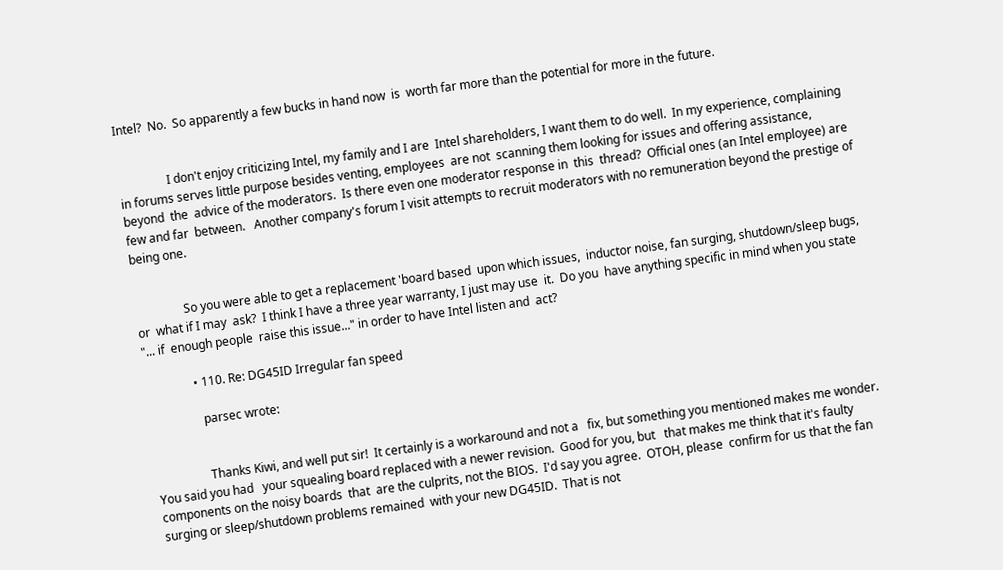Intel?  No.  So apparently a few bucks in hand now  is  worth far more than the potential for more in the future.


                I don't enjoy criticizing Intel, my family and I are  Intel shareholders, I want them to do well.  In my experience, complaining in forums serves little purpose besides venting, employees  are not  scanning them looking for issues and offering assistance, beyond  the  advice of the moderators.  Is there even one moderator response in  this  thread?  Official ones (an Intel employee) are few and far  between.   Another company's forum I visit attempts to recruit moderators with no remuneration beyond the prestige of being one.


                So you were able to get a replacement 'board based  upon which issues,  inductor noise, fan surging, shutdown/sleep bugs, or  what if I may  ask?  I think I have a three year warranty, I just may use  it.  Do you  have anything specific in mind when you state "... if  enough people  raise this issue..." in order to have Intel listen and  act?

                • 110. Re: DG45ID Irregular fan speed

                  parsec wrote:


                  Thanks Kiwi, and well put sir!  It certainly is a workaround and not a   fix, but something you mentioned makes me wonder.  You said you had   your squealing board replaced with a newer revision.  Good for you, but   that makes me think that it's faulty components on the noisy boards  that  are the culprits, not the BIOS.  I'd say you agree.  OTOH, please  confirm for us that the fan surging or sleep/shutdown problems remained  with your new DG45ID.  That is not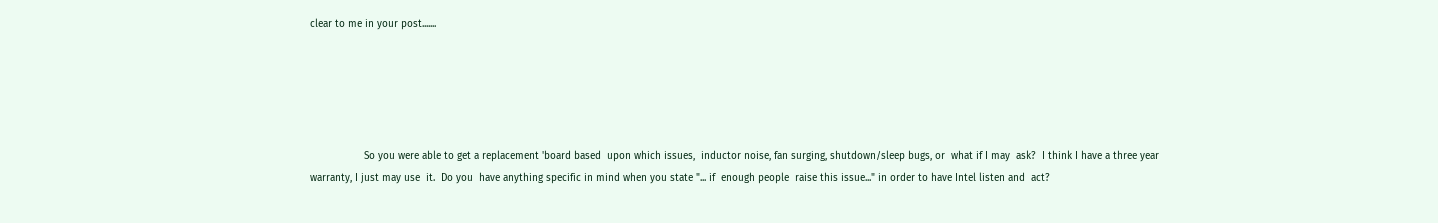clear to me in your post.......





                  So you were able to get a replacement 'board based  upon which issues,  inductor noise, fan surging, shutdown/sleep bugs, or  what if I may  ask?  I think I have a three year warranty, I just may use  it.  Do you  have anything specific in mind when you state "... if  enough people  raise this issue..." in order to have Intel listen and  act?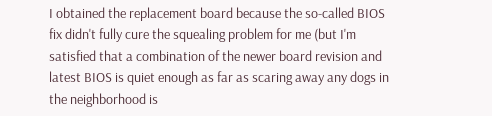I obtained the replacement board because the so-called BIOS fix didn't fully cure the squealing problem for me (but I'm satisfied that a combination of the newer board revision and latest BIOS is quiet enough as far as scaring away any dogs in the neighborhood is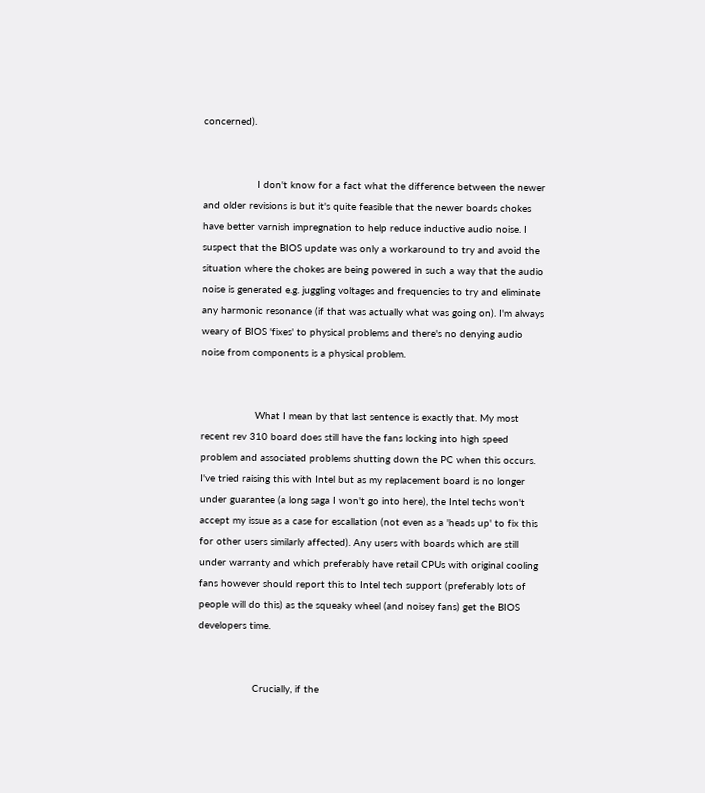concerned).


                  I don't know for a fact what the difference between the newer and older revisions is but it's quite feasible that the newer boards chokes have better varnish impregnation to help reduce inductive audio noise. I suspect that the BIOS update was only a workaround to try and avoid the situation where the chokes are being powered in such a way that the audio noise is generated e.g. juggling voltages and frequencies to try and eliminate any harmonic resonance (if that was actually what was going on). I'm always weary of BIOS 'fixes' to physical problems and there's no denying audio noise from components is a physical problem.


                  What I mean by that last sentence is exactly that. My most recent rev 310 board does still have the fans locking into high speed problem and associated problems shutting down the PC when this occurs. I've tried raising this with Intel but as my replacement board is no longer under guarantee (a long saga I won't go into here), the Intel techs won't accept my issue as a case for escallation (not even as a 'heads up' to fix this for other users similarly affected). Any users with boards which are still under warranty and which preferably have retail CPUs with original cooling fans however should report this to Intel tech support (preferably lots of people will do this) as the squeaky wheel (and noisey fans) get the BIOS developers time.


                  Crucially, if the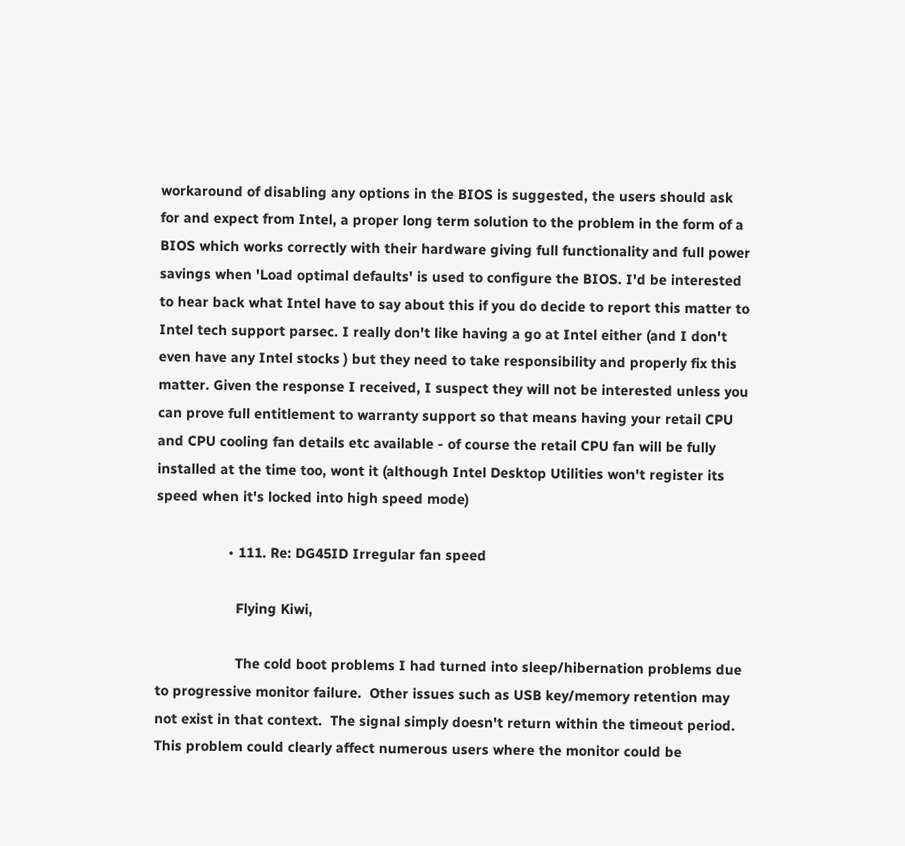workaround of disabling any options in the BIOS is suggested, the users should ask for and expect from Intel, a proper long term solution to the problem in the form of a BIOS which works correctly with their hardware giving full functionality and full power savings when 'Load optimal defaults' is used to configure the BIOS. I'd be interested to hear back what Intel have to say about this if you do decide to report this matter to Intel tech support parsec. I really don't like having a go at Intel either (and I don't even have any Intel stocks ) but they need to take responsibility and properly fix this matter. Given the response I received, I suspect they will not be interested unless you can prove full entitlement to warranty support so that means having your retail CPU and CPU cooling fan details etc available - of course the retail CPU fan will be fully installed at the time too, wont it (although Intel Desktop Utilities won't register its speed when it's locked into high speed mode)

                  • 111. Re: DG45ID Irregular fan speed

                    Flying Kiwi,

                    The cold boot problems I had turned into sleep/hibernation problems due to progressive monitor failure.  Other issues such as USB key/memory retention may not exist in that context.  The signal simply doesn't return within the timeout period.  This problem could clearly affect numerous users where the monitor could be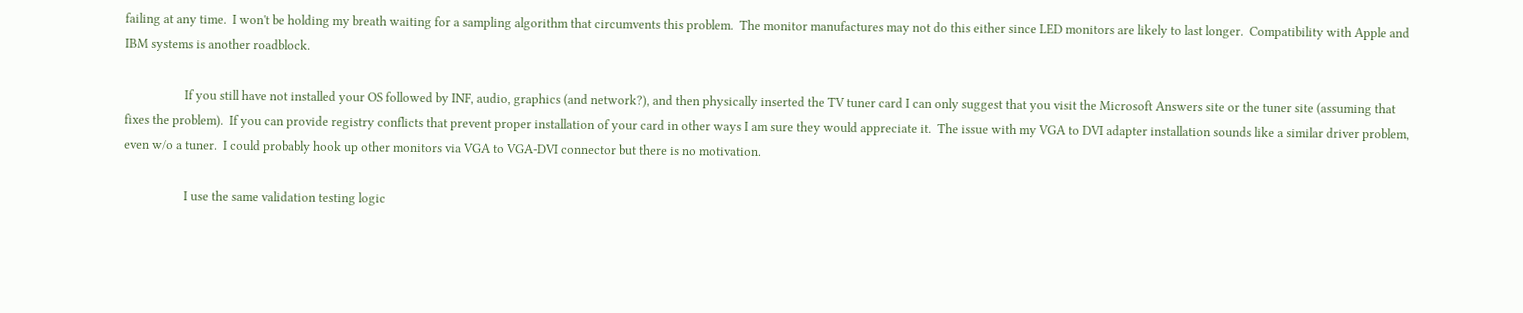failing at any time.  I won't be holding my breath waiting for a sampling algorithm that circumvents this problem.  The monitor manufactures may not do this either since LED monitors are likely to last longer.  Compatibility with Apple and IBM systems is another roadblock.

                    If you still have not installed your OS followed by INF, audio, graphics (and network?), and then physically inserted the TV tuner card I can only suggest that you visit the Microsoft Answers site or the tuner site (assuming that fixes the problem).  If you can provide registry conflicts that prevent proper installation of your card in other ways I am sure they would appreciate it.  The issue with my VGA to DVI adapter installation sounds like a similar driver problem, even w/o a tuner.  I could probably hook up other monitors via VGA to VGA-DVI connector but there is no motivation.

                    I use the same validation testing logic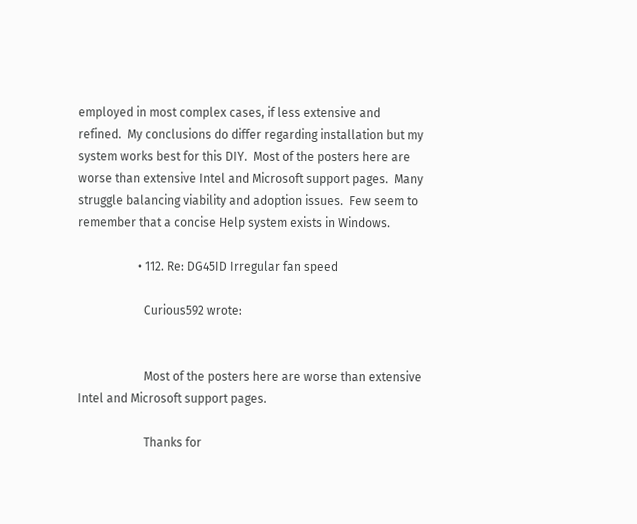employed in most complex cases, if less extensive and refined.  My conclusions do differ regarding installation but my system works best for this DIY.  Most of the posters here are worse than extensive Intel and Microsoft support pages.  Many struggle balancing viability and adoption issues.  Few seem to remember that a concise Help system exists in Windows.

                    • 112. Re: DG45ID Irregular fan speed

                      Curious592 wrote:


                      Most of the posters here are worse than extensive Intel and Microsoft support pages.

                      Thanks for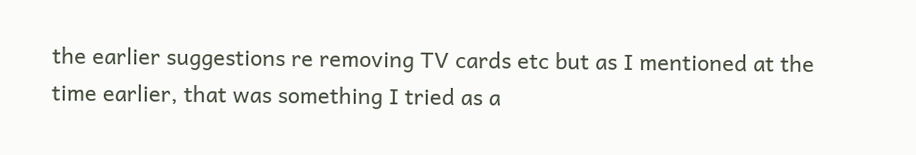the earlier suggestions re removing TV cards etc but as I mentioned at the time earlier, that was something I tried as a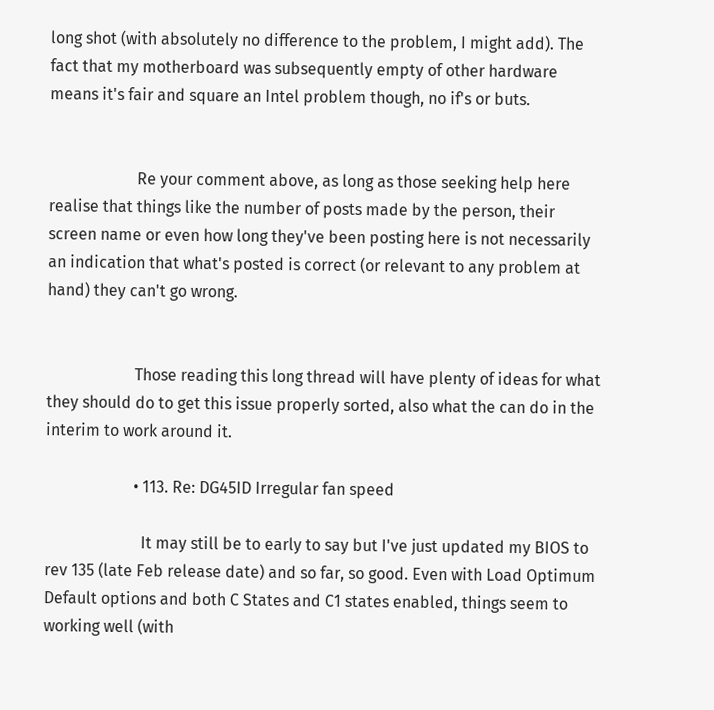long shot (with absolutely no difference to the problem, I might add). The fact that my motherboard was subsequently empty of other hardware means it's fair and square an Intel problem though, no if's or buts.


                      Re your comment above, as long as those seeking help here realise that things like the number of posts made by the person, their screen name or even how long they've been posting here is not necessarily an indication that what's posted is correct (or relevant to any problem at hand) they can't go wrong.


                      Those reading this long thread will have plenty of ideas for what they should do to get this issue properly sorted, also what the can do in the interim to work around it.

                      • 113. Re: DG45ID Irregular fan speed

                        It may still be to early to say but I've just updated my BIOS to rev 135 (late Feb release date) and so far, so good. Even with Load Optimum Default options and both C States and C1 states enabled, things seem to working well (with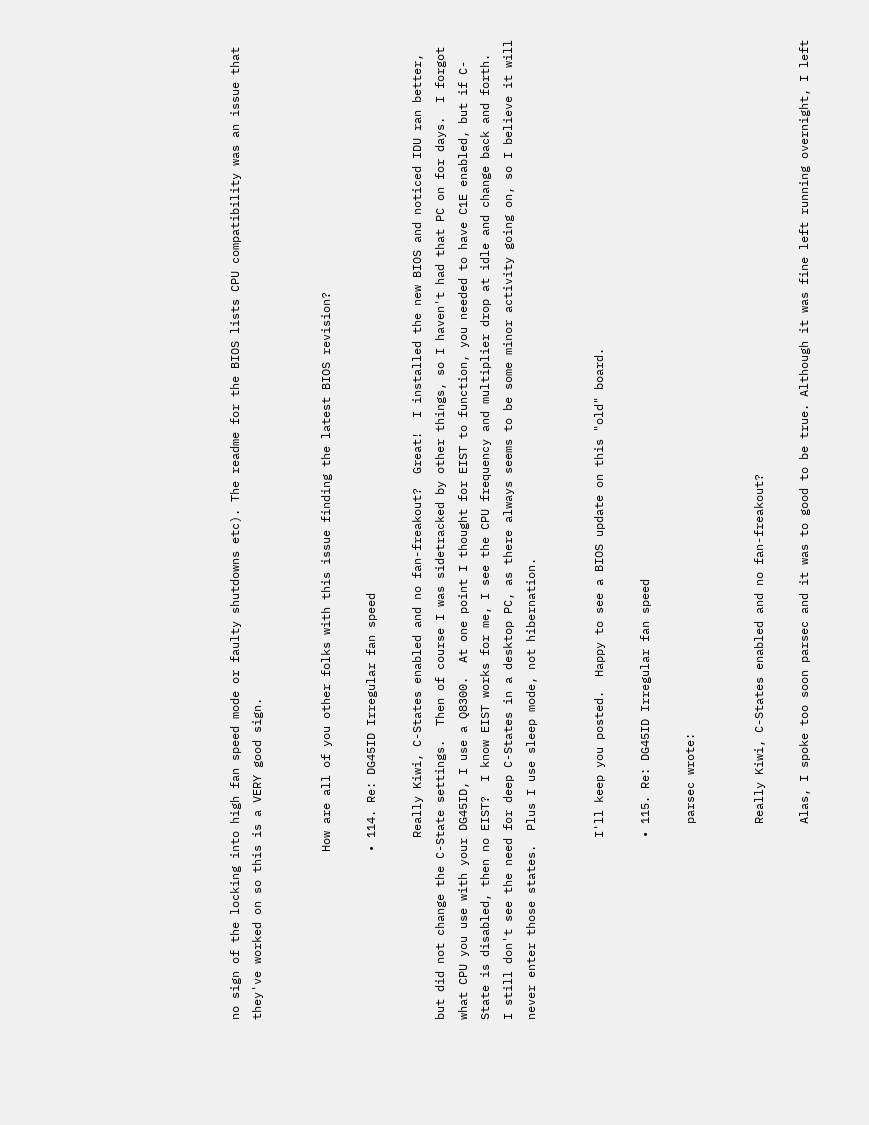no sign of the locking into high fan speed mode or faulty shutdowns etc). The readme for the BIOS lists CPU compatibility was an issue that they've worked on so this is a VERY good sign.


                        How are all of you other folks with this issue finding the latest BIOS revision?

                        • 114. Re: DG45ID Irregular fan speed

                          Really Kiwi, C-States enabled and no fan-freakout?  Great!  I installed the new BIOS and noticed IDU ran better, but did not change the C-State settings.  Then of course I was sidetracked by other things, so I haven't had that PC on for days.  I forgot what CPU you use with your DG45ID, I use a Q8300.  At one point I thought for EIST to function, you needed to have C1E enabled, but if C-State is disabled, then no EIST?  I know EIST works for me, I see the CPU frequency and multiplier drop at idle and change back and forth.  I still don't see the need for deep C-States in a desktop PC, as there always seems to be some minor activity going on, so I believe it will never enter those states.  Plus I use sleep mode, not hibernation.


                          I'll keep you posted.  Happy to see a BIOS update on this "old" board.

                          • 115. Re: DG45ID Irregular fan speed

                            parsec wrote:


                            Really Kiwi, C-States enabled and no fan-freakout?

                            Alas, I spoke too soon parsec and it was to good to be true. Although it was fine left running overnight, I left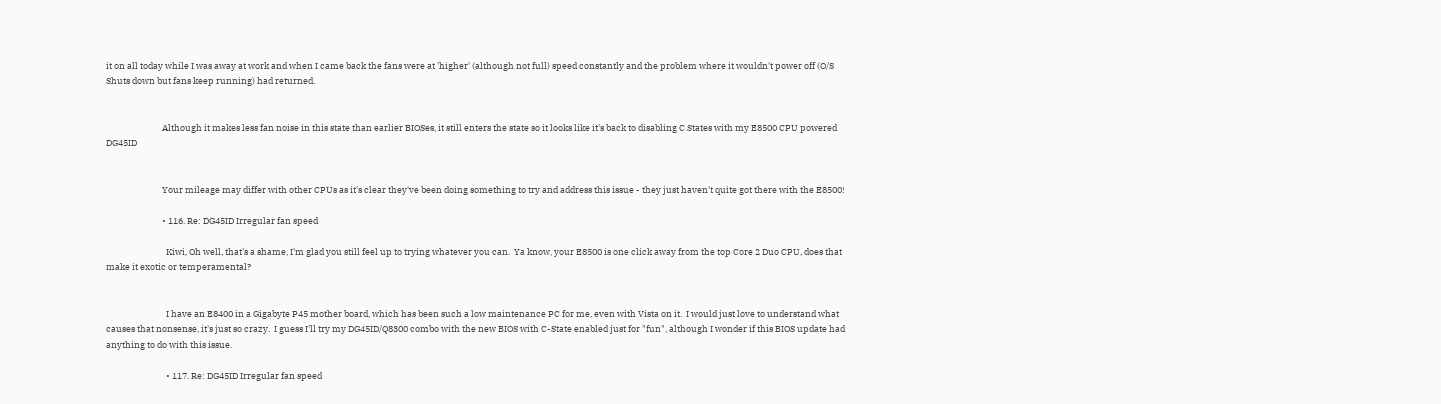it on all today while I was away at work and when I came back the fans were at 'higher' (although not full) speed constantly and the problem where it wouldn't power off (O/S Shuts down but fans keep running) had returned.


                            Although it makes less fan noise in this state than earlier BIOSes, it still enters the state so it looks like it's back to disabling C States with my E8500 CPU powered DG45ID


                            Your mileage may differ with other CPUs as it's clear they've been doing something to try and address this issue - they just haven't quite got there with the E8500!

                            • 116. Re: DG45ID Irregular fan speed

                              Kiwi, Oh well, that's a shame, I'm glad you still feel up to trying whatever you can.  Ya know, your E8500 is one click away from the top Core 2 Duo CPU, does that make it exotic or temperamental?


                              I have an E8400 in a Gigabyte P45 mother board, which has been such a low maintenance PC for me, even with Vista on it.  I would just love to understand what causes that nonsense, it's just so crazy.  I guess I'll try my DG45ID/Q8300 combo with the new BIOS with C-State enabled just for "fun", although I wonder if this BIOS update had anything to do with this issue.

                              • 117. Re: DG45ID Irregular fan speed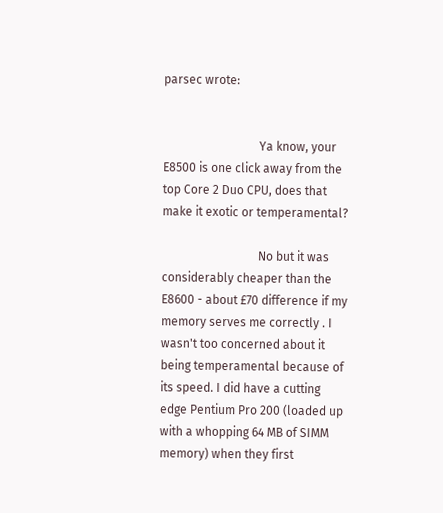parsec wrote:


                                Ya know, your E8500 is one click away from the top Core 2 Duo CPU, does that make it exotic or temperamental?

                                No but it was considerably cheaper than the E8600 - about £70 difference if my memory serves me correctly . I wasn't too concerned about it being temperamental because of its speed. I did have a cutting edge Pentium Pro 200 (loaded up with a whopping 64 MB of SIMM memory) when they first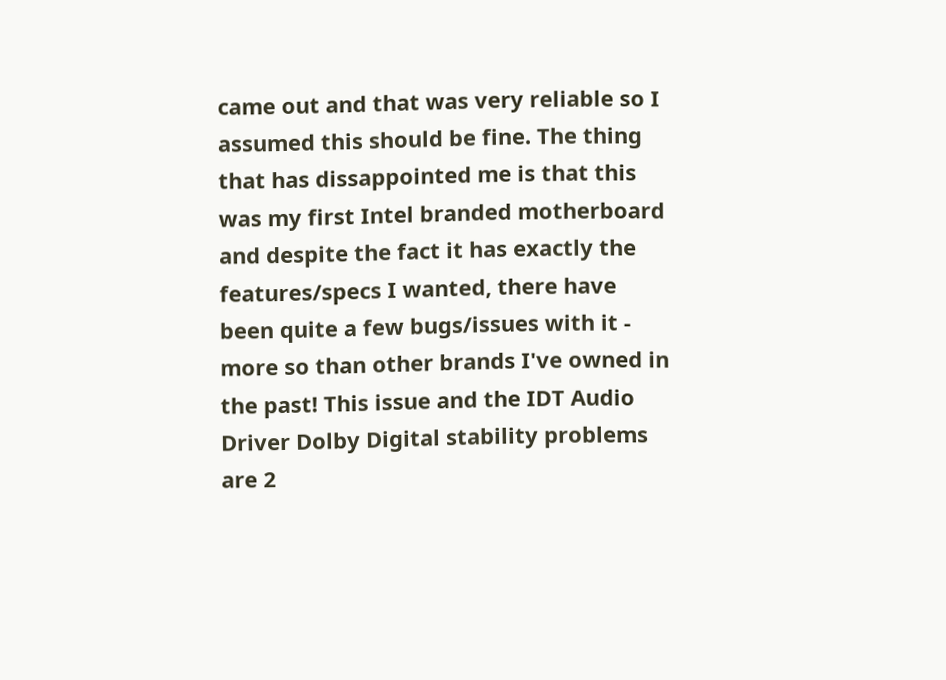came out and that was very reliable so I assumed this should be fine. The thing that has dissappointed me is that this was my first Intel branded motherboard and despite the fact it has exactly the features/specs I wanted, there have been quite a few bugs/issues with it - more so than other brands I've owned in the past! This issue and the IDT Audio Driver Dolby Digital stability problems are 2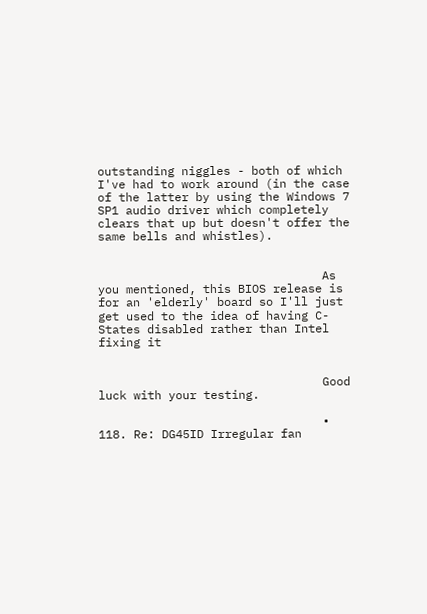outstanding niggles - both of which I've had to work around (in the case of the latter by using the Windows 7 SP1 audio driver which completely clears that up but doesn't offer the same bells and whistles).


                                As you mentioned, this BIOS release is for an 'elderly' board so I'll just get used to the idea of having C-States disabled rather than Intel fixing it


                                Good luck with your testing.

                                • 118. Re: DG45ID Irregular fan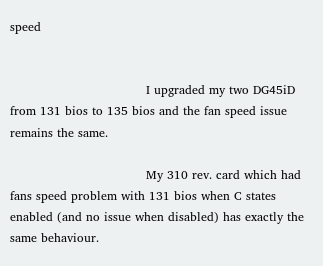speed


                                  I upgraded my two DG45iD from 131 bios to 135 bios and the fan speed issue remains the same.

                                  My 310 rev. card which had fans speed problem with 131 bios when C states enabled (and no issue when disabled) has exactly the same behaviour.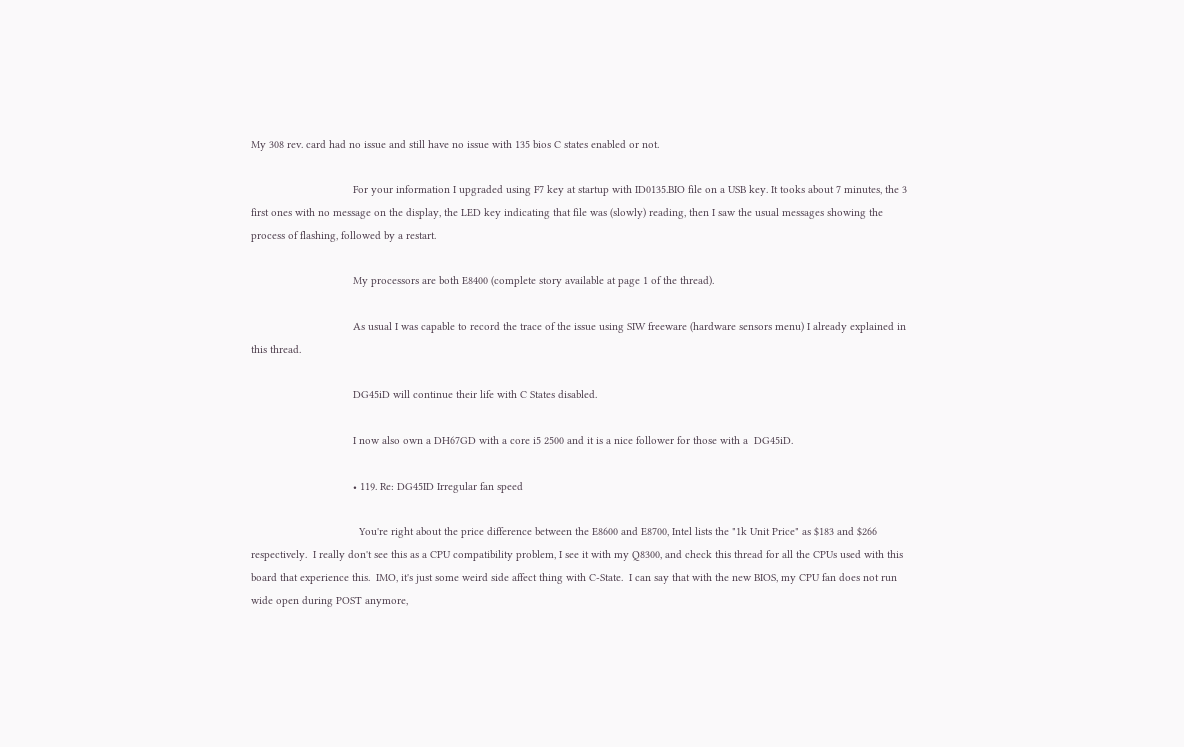My 308 rev. card had no issue and still have no issue with 135 bios C states enabled or not.

                                  For your information I upgraded using F7 key at startup with ID0135.BIO file on a USB key. It tooks about 7 minutes, the 3 first ones with no message on the display, the LED key indicating that file was (slowly) reading, then I saw the usual messages showing the process of flashing, followed by a restart.

                                  My processors are both E8400 (complete story available at page 1 of the thread).

                                  As usual I was capable to record the trace of the issue using SIW freeware (hardware sensors menu) I already explained in this thread.

                                  DG45iD will continue their life with C States disabled.

                                  I now also own a DH67GD with a core i5 2500 and it is a nice follower for those with a  DG45iD.

                                  • 119. Re: DG45ID Irregular fan speed

                                    You're right about the price difference between the E8600 and E8700, Intel lists the "1k Unit Price" as $183 and $266 respectively.  I really don't see this as a CPU compatibility problem, I see it with my Q8300, and check this thread for all the CPUs used with this board that experience this.  IMO, it's just some weird side affect thing with C-State.  I can say that with the new BIOS, my CPU fan does not run wide open during POST anymore,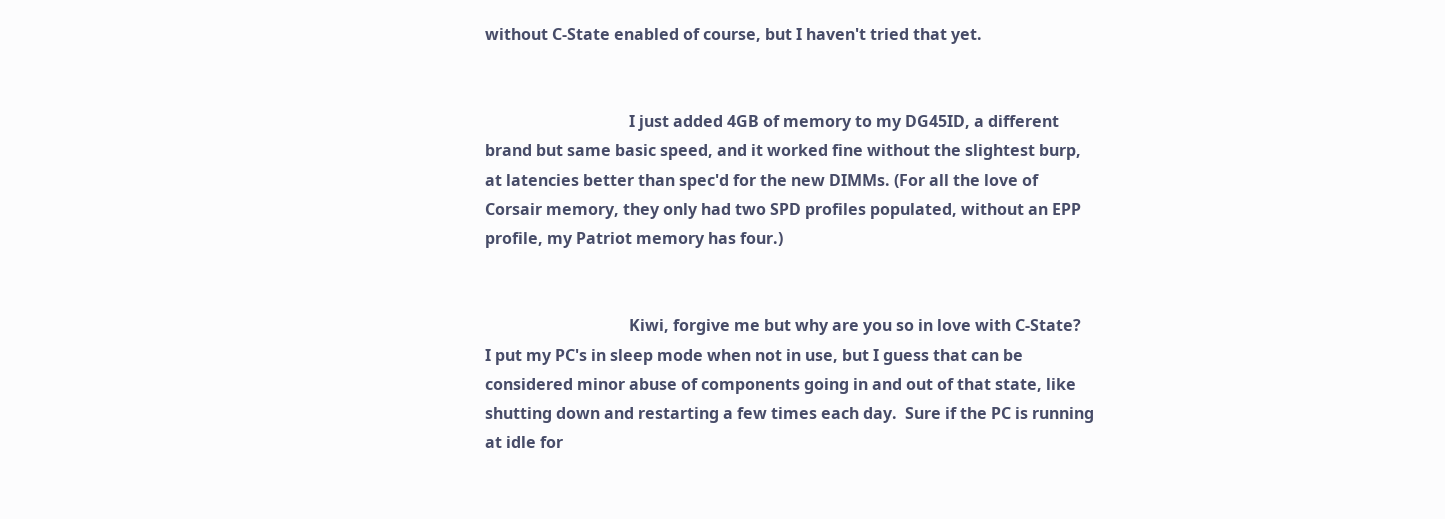without C-State enabled of course, but I haven't tried that yet.


                                    I just added 4GB of memory to my DG45ID, a different brand but same basic speed, and it worked fine without the slightest burp, at latencies better than spec'd for the new DIMMs. (For all the love of Corsair memory, they only had two SPD profiles populated, without an EPP profile, my Patriot memory has four.)


                                    Kiwi, forgive me but why are you so in love with C-State?    I put my PC's in sleep mode when not in use, but I guess that can be considered minor abuse of components going in and out of that state, like shutting down and restarting a few times each day.  Sure if the PC is running at idle for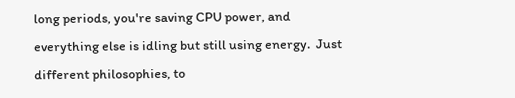long periods, you're saving CPU power, and everything else is idling but still using energy.  Just different philosophies, to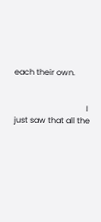each their own.


                                    I just saw that all the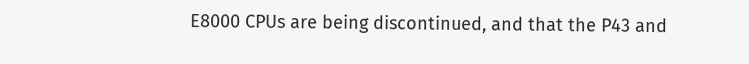E8000 CPUs are being discontinued, and that the P43 and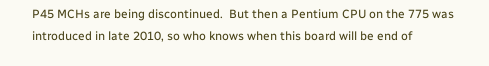P45 MCHs are being discontinued.  But then a Pentium CPU on the 775 was introduced in late 2010, so who knows when this board will be end of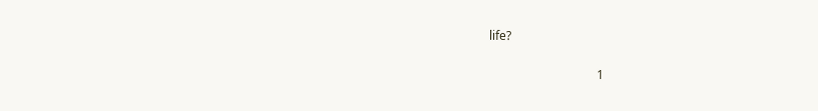life?

                                    1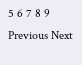5 6 7 8 9 Previous Next